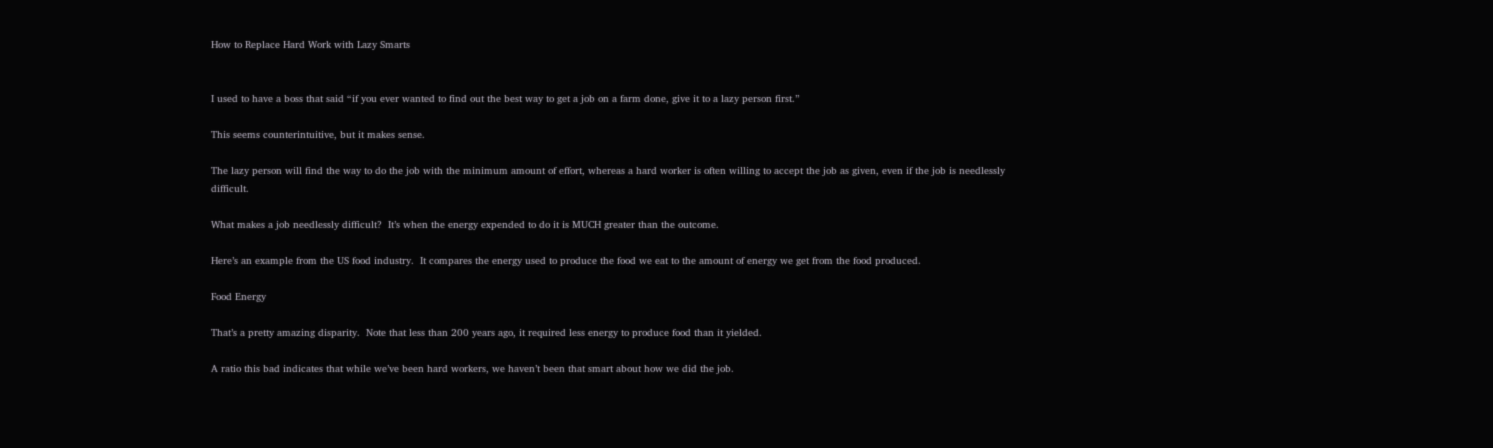How to Replace Hard Work with Lazy Smarts


I used to have a boss that said “if you ever wanted to find out the best way to get a job on a farm done, give it to a lazy person first.”

This seems counterintuitive, but it makes sense.

The lazy person will find the way to do the job with the minimum amount of effort, whereas a hard worker is often willing to accept the job as given, even if the job is needlessly difficult.

What makes a job needlessly difficult?  It’s when the energy expended to do it is MUCH greater than the outcome.

Here’s an example from the US food industry.  It compares the energy used to produce the food we eat to the amount of energy we get from the food produced.

Food Energy

That’s a pretty amazing disparity.  Note that less than 200 years ago, it required less energy to produce food than it yielded.

A ratio this bad indicates that while we’ve been hard workers, we haven’t been that smart about how we did the job.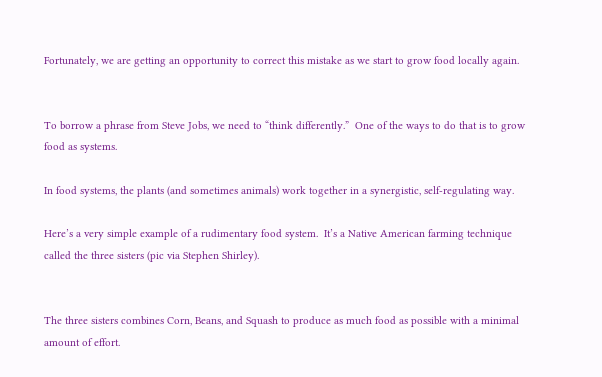Fortunately, we are getting an opportunity to correct this mistake as we start to grow food locally again.


To borrow a phrase from Steve Jobs, we need to “think differently.”  One of the ways to do that is to grow food as systems.

In food systems, the plants (and sometimes animals) work together in a synergistic, self-regulating way.

Here’s a very simple example of a rudimentary food system.  It’s a Native American farming technique called the three sisters (pic via Stephen Shirley).


The three sisters combines Corn, Beans, and Squash to produce as much food as possible with a minimal amount of effort.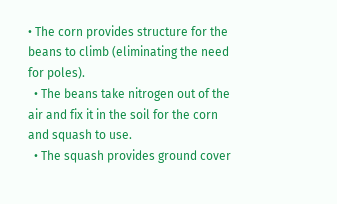• The corn provides structure for the beans to climb (eliminating the need for poles).
  • The beans take nitrogen out of the air and fix it in the soil for the corn and squash to use.
  • The squash provides ground cover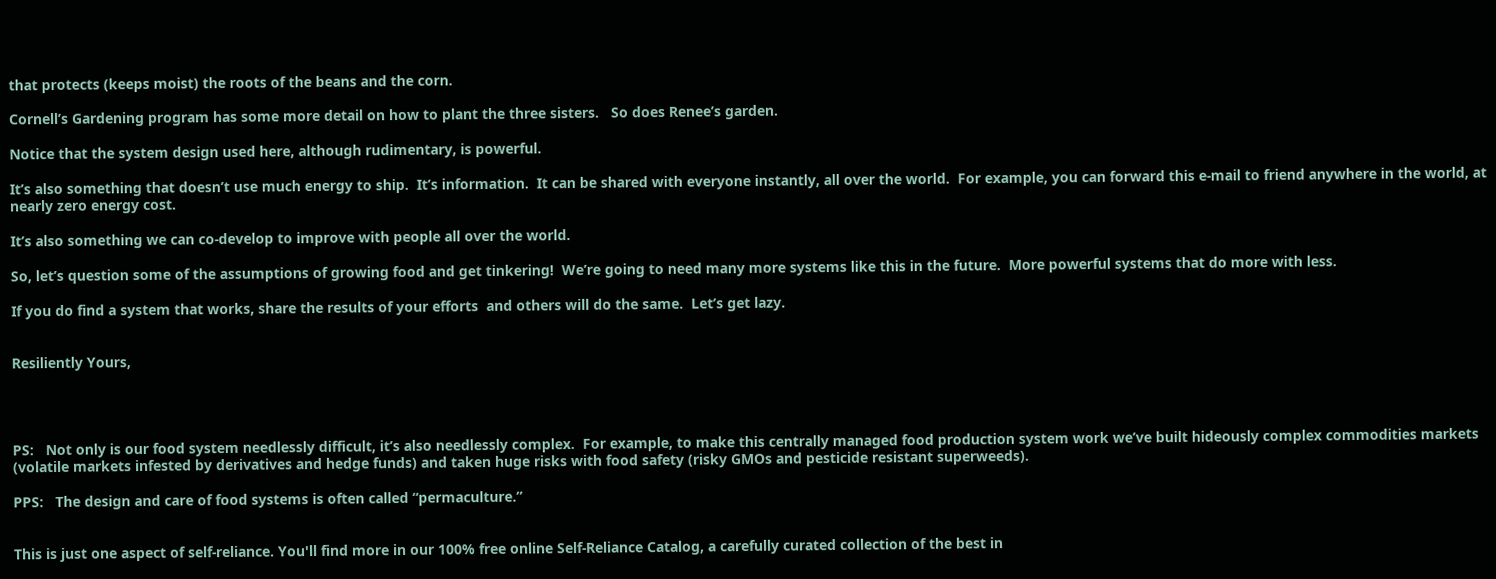that protects (keeps moist) the roots of the beans and the corn.

Cornell’s Gardening program has some more detail on how to plant the three sisters.   So does Renee’s garden.

Notice that the system design used here, although rudimentary, is powerful.

It’s also something that doesn’t use much energy to ship.  It’s information.  It can be shared with everyone instantly, all over the world.  For example, you can forward this e-mail to friend anywhere in the world, at nearly zero energy cost.

It’s also something we can co-develop to improve with people all over the world.

So, let’s question some of the assumptions of growing food and get tinkering!  We’re going to need many more systems like this in the future.  More powerful systems that do more with less.

If you do find a system that works, share the results of your efforts  and others will do the same.  Let’s get lazy.


Resiliently Yours,




PS:   Not only is our food system needlessly difficult, it’s also needlessly complex.  For example, to make this centrally managed food production system work we’ve built hideously complex commodities markets (volatile markets infested by derivatives and hedge funds) and taken huge risks with food safety (risky GMOs and pesticide resistant superweeds).

PPS:   The design and care of food systems is often called “permaculture.”


This is just one aspect of self-reliance. You'll find more in our 100% free online Self-Reliance Catalog, a carefully curated collection of the best in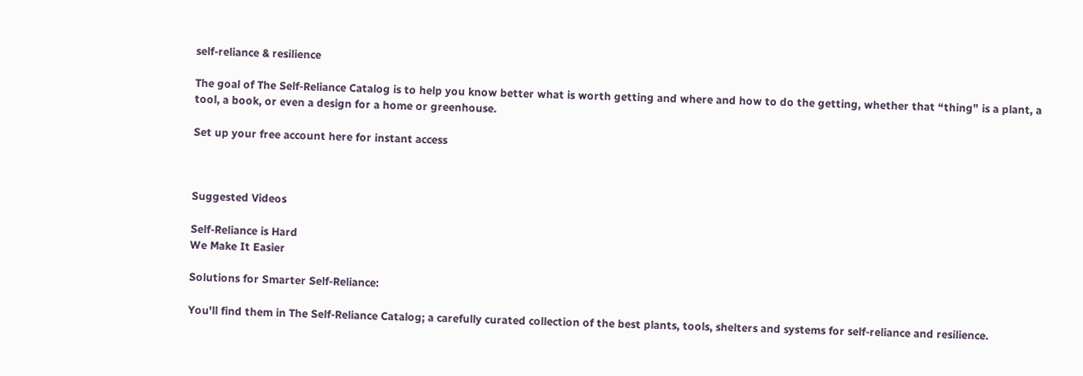self-reliance & resilience

The goal of The Self-Reliance Catalog is to help you know better what is worth getting and where and how to do the getting, whether that “thing” is a plant, a tool, a book, or even a design for a home or greenhouse.

Set up your free account here for instant access



Suggested Videos

Self-Reliance is Hard
We Make It Easier

Solutions for Smarter Self-Reliance:

You'll find them in The Self-Reliance Catalog; a carefully curated collection of the best plants, tools, shelters and systems for self-reliance and resilience.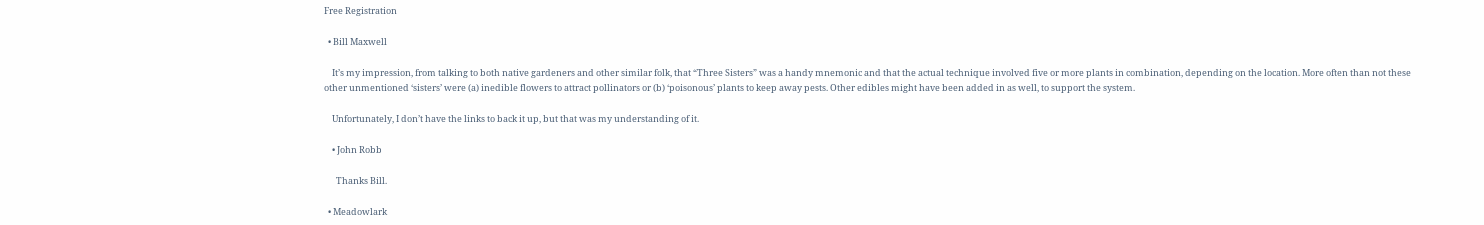Free Registration

  • Bill Maxwell

    It’s my impression, from talking to both native gardeners and other similar folk, that “Three Sisters” was a handy mnemonic and that the actual technique involved five or more plants in combination, depending on the location. More often than not these other unmentioned ‘sisters’ were (a) inedible flowers to attract pollinators or (b) ‘poisonous’ plants to keep away pests. Other edibles might have been added in as well, to support the system.

    Unfortunately, I don’t have the links to back it up, but that was my understanding of it.

    • John Robb

      Thanks Bill.

  • Meadowlark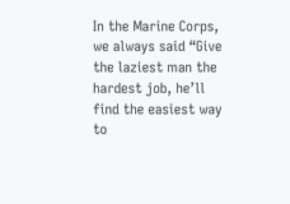In the Marine Corps, we always said “Give the laziest man the hardest job, he’ll find the easiest way to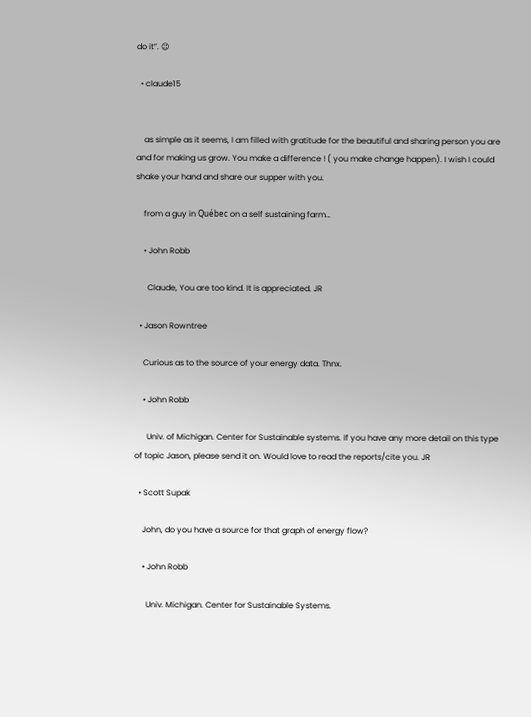do it”. 😉

  • claude15


    as simple as it seems, I am filled with gratitude for the beautiful and sharing person you are and for making us grow. You make a difference ! ( you make change happen). I wish I could shake your hand and share our supper with you.

    from a guy in Québec on a self sustaining farm…

    • John Robb

      Claude, You are too kind. It is appreciated. JR

  • Jason Rowntree

    Curious as to the source of your energy data. Thnx.

    • John Robb

      Univ. of Michigan. Center for Sustainable systems. If you have any more detail on this type of topic Jason, please send it on. Would love to read the reports/cite you. JR

  • Scott Supak

    John, do you have a source for that graph of energy flow?

    • John Robb

      Univ. Michigan. Center for Sustainable Systems.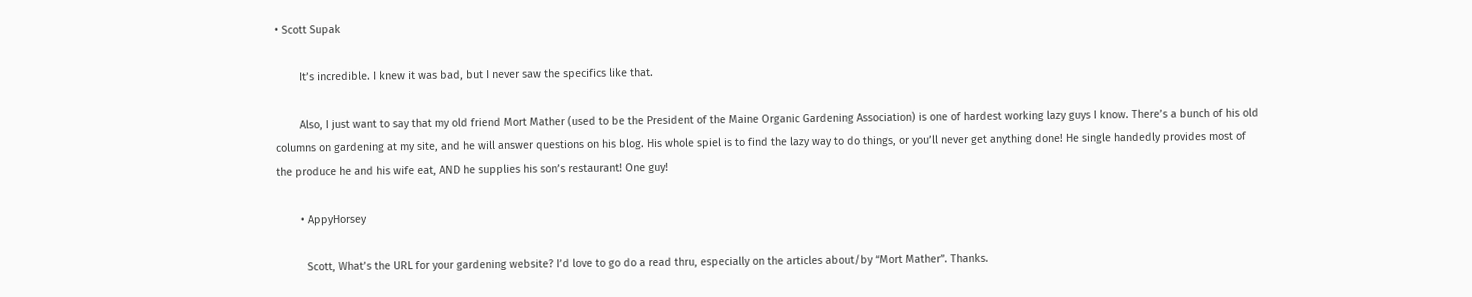• Scott Supak

        It’s incredible. I knew it was bad, but I never saw the specifics like that.

        Also, I just want to say that my old friend Mort Mather (used to be the President of the Maine Organic Gardening Association) is one of hardest working lazy guys I know. There’s a bunch of his old columns on gardening at my site, and he will answer questions on his blog. His whole spiel is to find the lazy way to do things, or you’ll never get anything done! He single handedly provides most of the produce he and his wife eat, AND he supplies his son’s restaurant! One guy!

        • AppyHorsey

          Scott, What’s the URL for your gardening website? I’d love to go do a read thru, especially on the articles about/by “Mort Mather”. Thanks.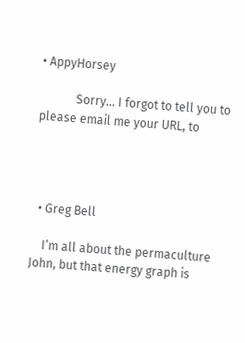• AppyHorsey

            Sorry… I forgot to tell you to please email me your URL, to




  • Greg Bell

    I’m all about the permaculture John, but that energy graph is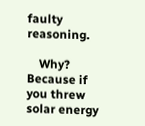faulty reasoning.

    Why? Because if you threw solar energy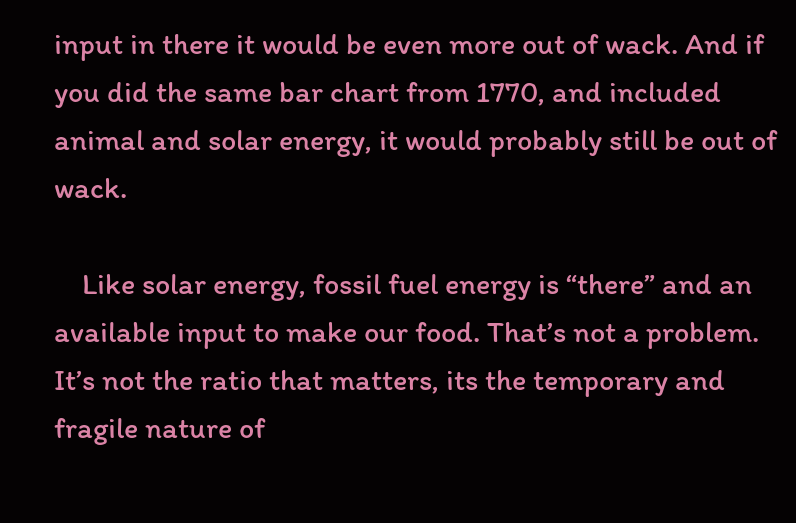input in there it would be even more out of wack. And if you did the same bar chart from 1770, and included animal and solar energy, it would probably still be out of wack.

    Like solar energy, fossil fuel energy is “there” and an available input to make our food. That’s not a problem. It’s not the ratio that matters, its the temporary and fragile nature of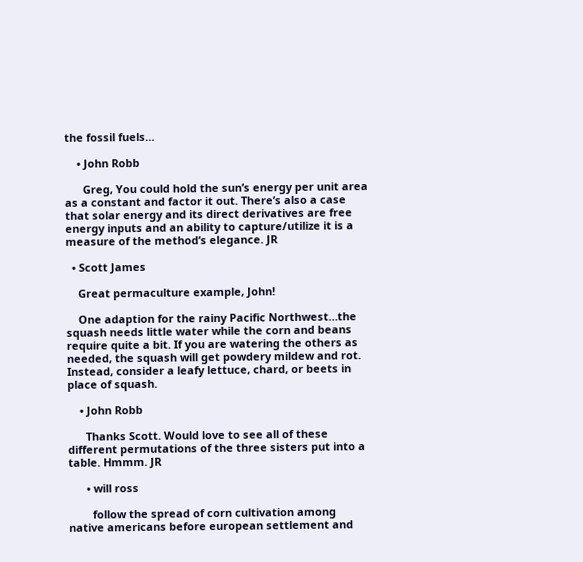the fossil fuels…

    • John Robb

      Greg, You could hold the sun’s energy per unit area as a constant and factor it out. There’s also a case that solar energy and its direct derivatives are free energy inputs and an ability to capture/utilize it is a measure of the method’s elegance. JR

  • Scott James

    Great permaculture example, John!

    One adaption for the rainy Pacific Northwest…the squash needs little water while the corn and beans require quite a bit. If you are watering the others as needed, the squash will get powdery mildew and rot. Instead, consider a leafy lettuce, chard, or beets in place of squash.

    • John Robb

      Thanks Scott. Would love to see all of these different permutations of the three sisters put into a table. Hmmm. JR

      • will ross

        follow the spread of corn cultivation among native americans before european settlement and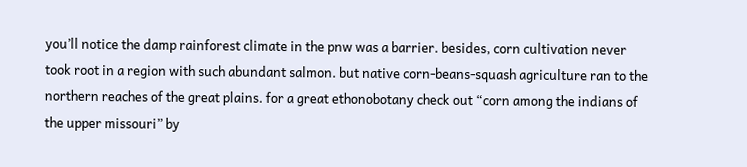you’ll notice the damp rainforest climate in the pnw was a barrier. besides, corn cultivation never took root in a region with such abundant salmon. but native corn-beans-squash agriculture ran to the northern reaches of the great plains. for a great ethonobotany check out “corn among the indians of the upper missouri” by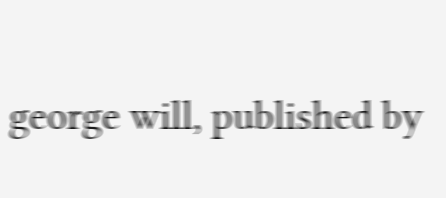george will, published by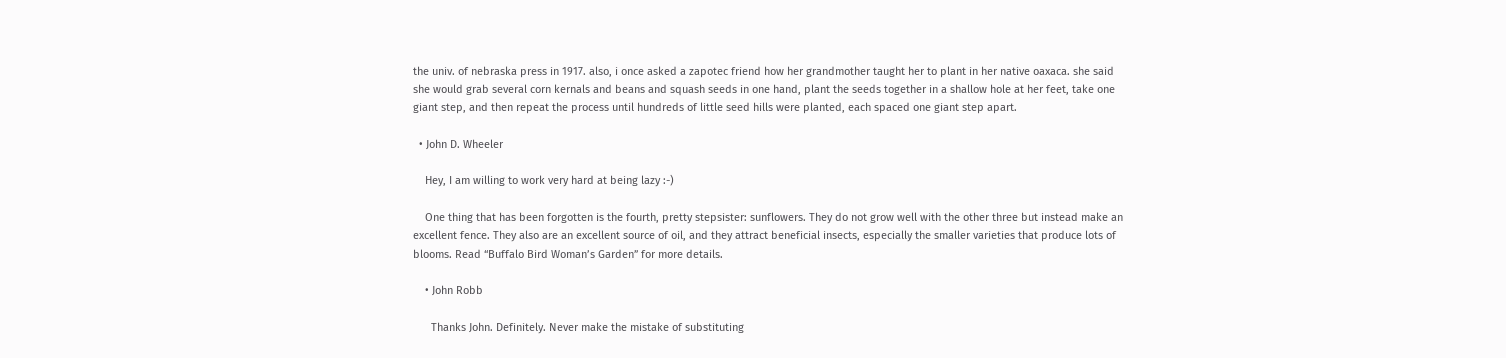the univ. of nebraska press in 1917. also, i once asked a zapotec friend how her grandmother taught her to plant in her native oaxaca. she said she would grab several corn kernals and beans and squash seeds in one hand, plant the seeds together in a shallow hole at her feet, take one giant step, and then repeat the process until hundreds of little seed hills were planted, each spaced one giant step apart.

  • John D. Wheeler

    Hey, I am willing to work very hard at being lazy :-)

    One thing that has been forgotten is the fourth, pretty stepsister: sunflowers. They do not grow well with the other three but instead make an excellent fence. They also are an excellent source of oil, and they attract beneficial insects, especially the smaller varieties that produce lots of blooms. Read “Buffalo Bird Woman’s Garden” for more details.

    • John Robb

      Thanks John. Definitely. Never make the mistake of substituting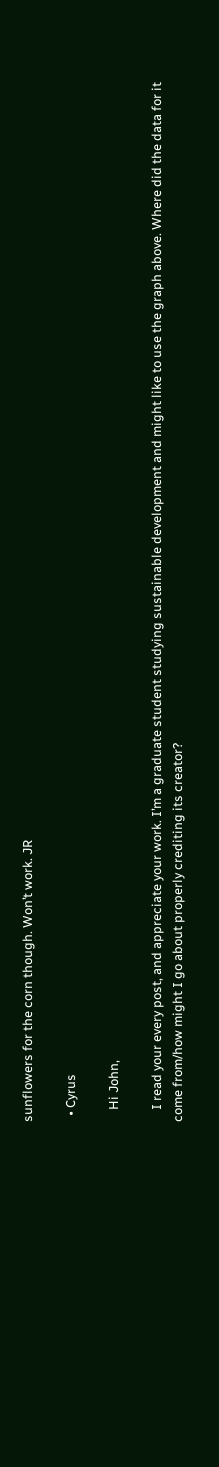sunflowers for the corn though. Won’t work. JR

  • Cyrus

    Hi John,

    I read your every post, and appreciate your work. I’m a graduate student studying sustainable development and might like to use the graph above. Where did the data for it come from/how might I go about properly crediting its creator?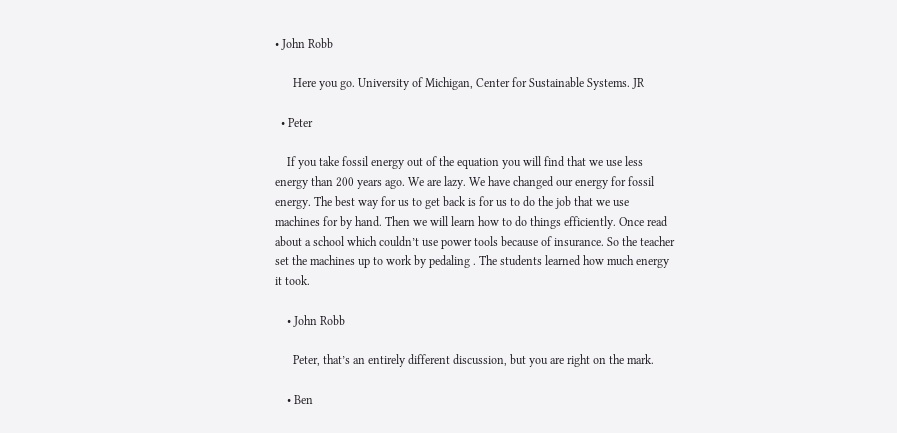• John Robb

      Here you go. University of Michigan, Center for Sustainable Systems. JR

  • Peter

    If you take fossil energy out of the equation you will find that we use less energy than 200 years ago. We are lazy. We have changed our energy for fossil energy. The best way for us to get back is for us to do the job that we use machines for by hand. Then we will learn how to do things efficiently. Once read about a school which couldn’t use power tools because of insurance. So the teacher set the machines up to work by pedaling . The students learned how much energy it took.

    • John Robb

      Peter, that’s an entirely different discussion, but you are right on the mark.

    • Ben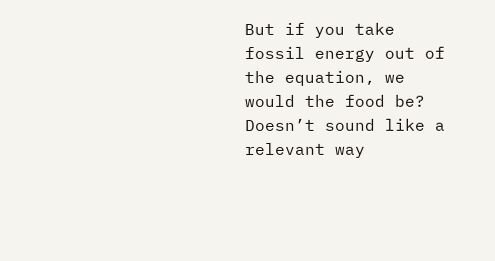But if you take fossil energy out of the equation, we would the food be? Doesn’t sound like a relevant way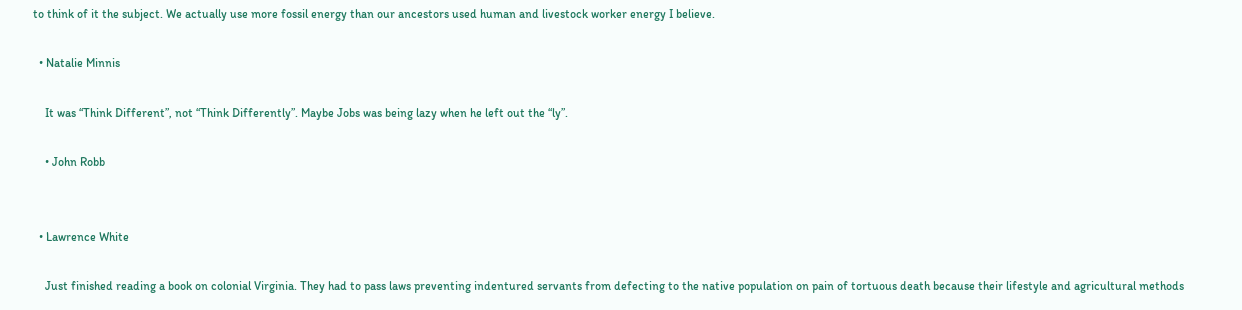to think of it the subject. We actually use more fossil energy than our ancestors used human and livestock worker energy I believe.

  • Natalie Minnis

    It was “Think Different”, not “Think Differently”. Maybe Jobs was being lazy when he left out the “ly”.

    • John Robb


  • Lawrence White

    Just finished reading a book on colonial Virginia. They had to pass laws preventing indentured servants from defecting to the native population on pain of tortuous death because their lifestyle and agricultural methods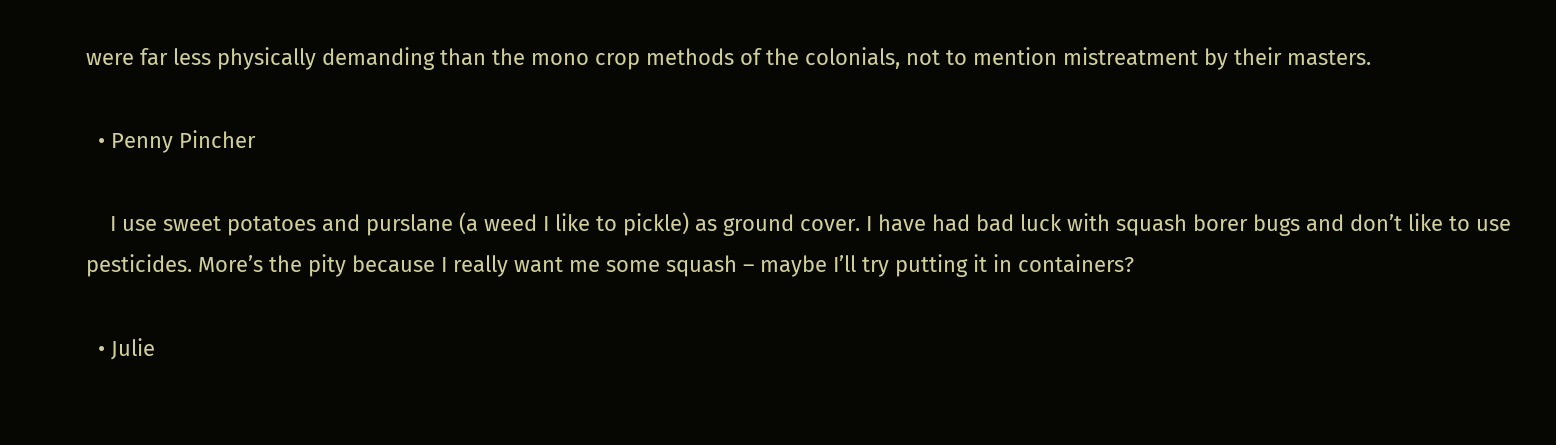were far less physically demanding than the mono crop methods of the colonials, not to mention mistreatment by their masters.

  • Penny Pincher

    I use sweet potatoes and purslane (a weed I like to pickle) as ground cover. I have had bad luck with squash borer bugs and don’t like to use pesticides. More’s the pity because I really want me some squash – maybe I’ll try putting it in containers?

  • Julie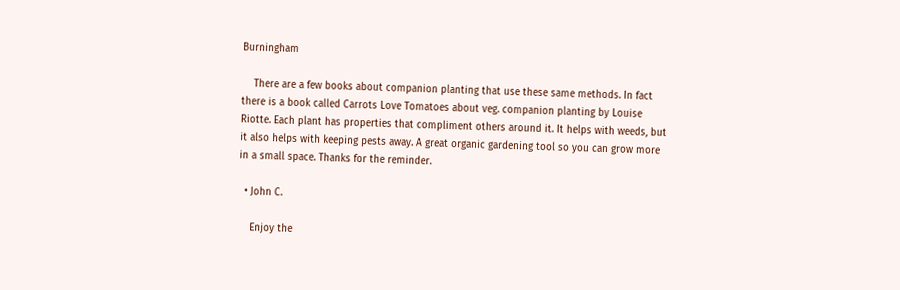Burningham

    There are a few books about companion planting that use these same methods. In fact there is a book called Carrots Love Tomatoes about veg. companion planting by Louise Riotte. Each plant has properties that compliment others around it. It helps with weeds, but it also helps with keeping pests away. A great organic gardening tool so you can grow more in a small space. Thanks for the reminder.

  • John C.

    Enjoy the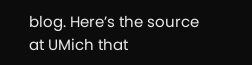blog. Here’s the source at UMich that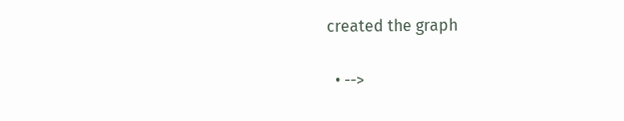created the graph

  • -->